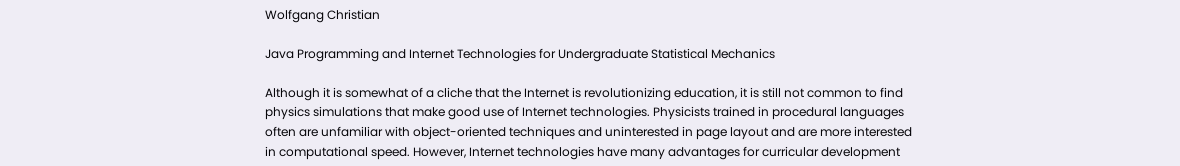Wolfgang Christian

Java Programming and Internet Technologies for Undergraduate Statistical Mechanics

Although it is somewhat of a cliche that the Internet is revolutionizing education, it is still not common to find physics simulations that make good use of Internet technologies. Physicists trained in procedural languages often are unfamiliar with object-oriented techniques and uninterested in page layout and are more interested in computational speed. However, Internet technologies have many advantages for curricular development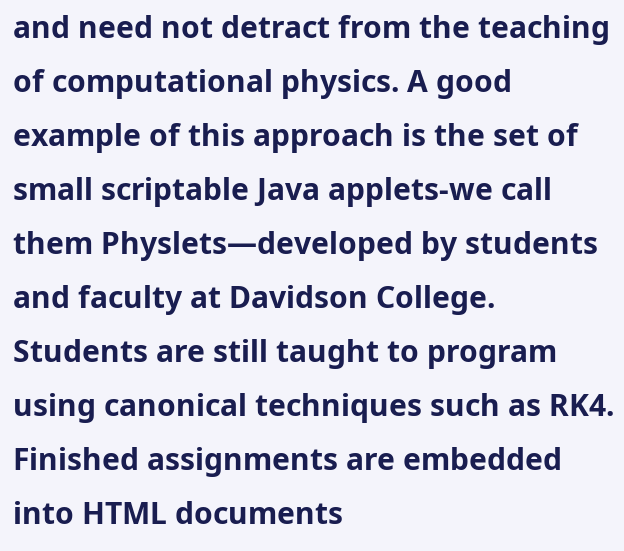and need not detract from the teaching of computational physics. A good example of this approach is the set of small scriptable Java applets-we call them Physlets—developed by students and faculty at Davidson College. Students are still taught to program using canonical techniques such as RK4. Finished assignments are embedded into HTML documents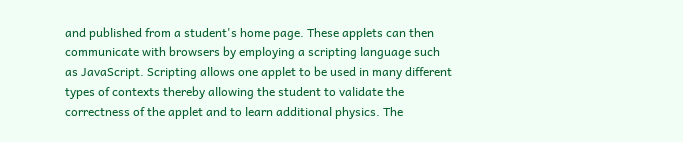and published from a student's home page. These applets can then communicate with browsers by employing a scripting language such as JavaScript. Scripting allows one applet to be used in many different types of contexts thereby allowing the student to validate the correctness of the applet and to learn additional physics. The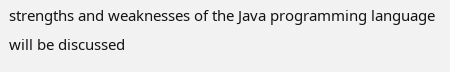strengths and weaknesses of the Java programming language will be discussed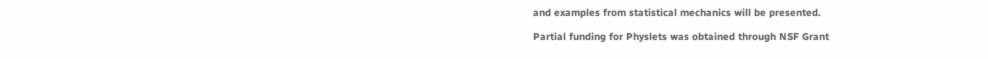and examples from statistical mechanics will be presented.

Partial funding for Physlets was obtained through NSF Grant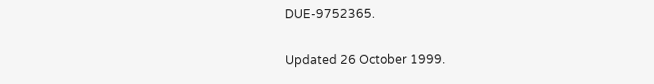DUE-9752365.

Updated 26 October 1999.